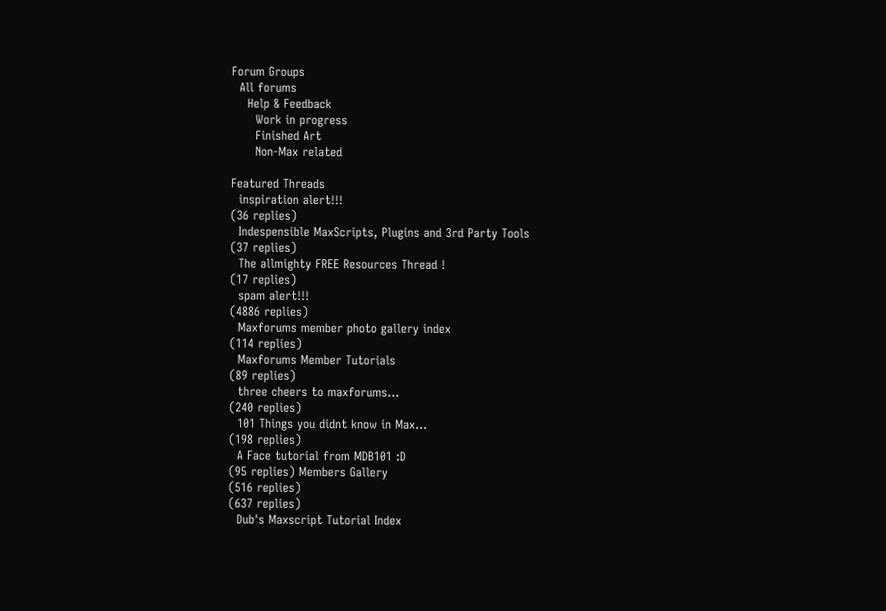Forum Groups
  All forums
    Help & Feedback
      Work in progress
      Finished Art
      Non-Max related

Featured Threads
  inspiration alert!!!
(36 replies)
  Indespensible MaxScripts, Plugins and 3rd Party Tools
(37 replies)
  The allmighty FREE Resources Thread !
(17 replies)
  spam alert!!!
(4886 replies)
  Maxforums member photo gallery index
(114 replies)
  Maxforums Member Tutorials
(89 replies)
  three cheers to maxforums...
(240 replies)
  101 Things you didnt know in Max...
(198 replies)
  A Face tutorial from MDB101 :D
(95 replies) Members Gallery
(516 replies)
(637 replies)
  Dub's Maxscript Tutorial Index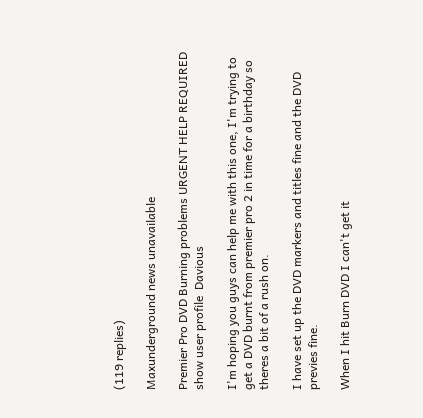(119 replies)

Maxunderground news unavailable

Premier Pro DVD Burning problems URGENT HELP REQUIRED
show user profile  Davious

I'm hoping you guys can help me with this one, I'm trying to get a DVD burnt from premier pro 2 in time for a birthday so theres a bit of a rush on.

I have set up the DVD markers and titles fine and the DVD previes fine.

When I hit Burn DVD I can't get it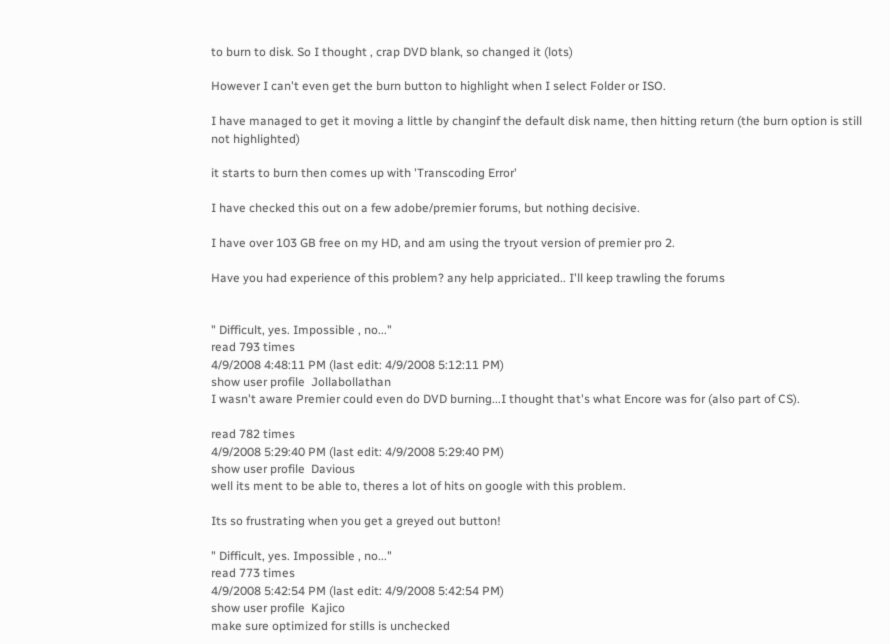to burn to disk. So I thought , crap DVD blank, so changed it (lots)

However I can't even get the burn button to highlight when I select Folder or ISO.

I have managed to get it moving a little by changinf the default disk name, then hitting return (the burn option is still not highlighted)

it starts to burn then comes up with 'Transcoding Error'

I have checked this out on a few adobe/premier forums, but nothing decisive.

I have over 103 GB free on my HD, and am using the tryout version of premier pro 2.

Have you had experience of this problem? any help appriciated.. I'll keep trawling the forums


" Difficult, yes. Impossible , no..."
read 793 times
4/9/2008 4:48:11 PM (last edit: 4/9/2008 5:12:11 PM)
show user profile  Jollabollathan
I wasn't aware Premier could even do DVD burning...I thought that's what Encore was for (also part of CS).

read 782 times
4/9/2008 5:29:40 PM (last edit: 4/9/2008 5:29:40 PM)
show user profile  Davious
well its ment to be able to, theres a lot of hits on google with this problem.

Its so frustrating when you get a greyed out button!

" Difficult, yes. Impossible , no..."
read 773 times
4/9/2008 5:42:54 PM (last edit: 4/9/2008 5:42:54 PM)
show user profile  Kajico
make sure optimized for stills is unchecked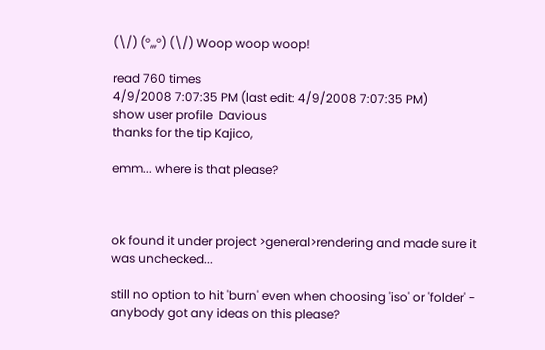(\/) (°,,,°) (\/) Woop woop woop!

read 760 times
4/9/2008 7:07:35 PM (last edit: 4/9/2008 7:07:35 PM)
show user profile  Davious
thanks for the tip Kajico,

emm... where is that please?



ok found it under project >general>rendering and made sure it was unchecked...

still no option to hit 'burn' even when choosing 'iso' or 'folder' -
anybody got any ideas on this please?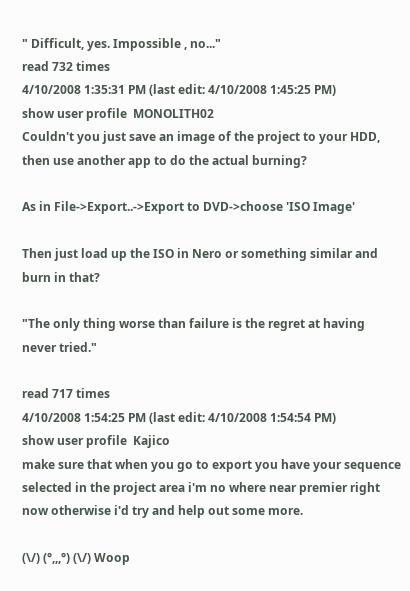" Difficult, yes. Impossible , no..."
read 732 times
4/10/2008 1:35:31 PM (last edit: 4/10/2008 1:45:25 PM)
show user profile  MONOLITH02
Couldn't you just save an image of the project to your HDD, then use another app to do the actual burning?

As in File->Export..->Export to DVD->choose 'ISO Image'

Then just load up the ISO in Nero or something similar and burn in that?

"The only thing worse than failure is the regret at having never tried."

read 717 times
4/10/2008 1:54:25 PM (last edit: 4/10/2008 1:54:54 PM)
show user profile  Kajico
make sure that when you go to export you have your sequence selected in the project area i'm no where near premier right now otherwise i'd try and help out some more.

(\/) (°,,,°) (\/) Woop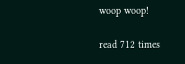woop woop!

read 712 times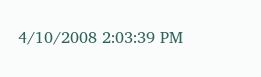4/10/2008 2:03:39 PM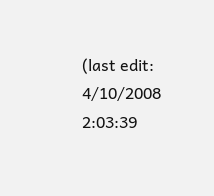(last edit: 4/10/2008 2:03:39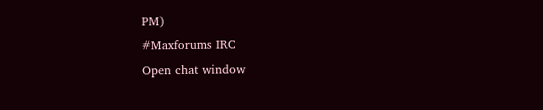PM)
#Maxforums IRC
Open chat window